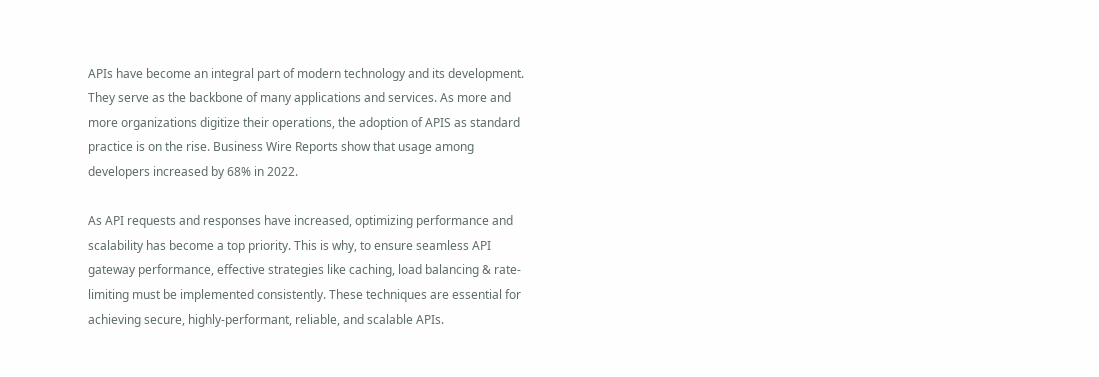APIs have become an integral part of modern technology and its development. They serve as the backbone of many applications and services. As more and more organizations digitize their operations, the adoption of APIS as standard practice is on the rise. Business Wire Reports show that usage among developers increased by 68% in 2022.

As API requests and responses have increased, optimizing performance and scalability has become a top priority. This is why, to ensure seamless API gateway performance, effective strategies like caching, load balancing & rate-limiting must be implemented consistently. These techniques are essential for achieving secure, highly-performant, reliable, and scalable APIs.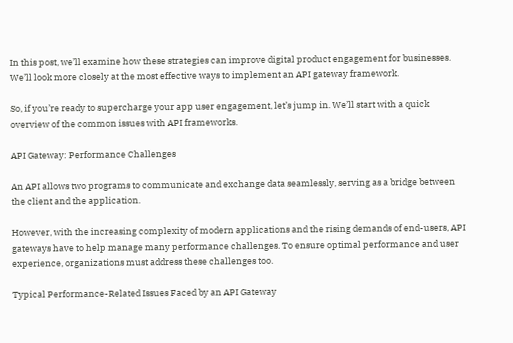In this post, we’ll examine how these strategies can improve digital product engagement for businesses. We’ll look more closely at the most effective ways to implement an API gateway framework.

So, if you’re ready to supercharge your app user engagement, let’s jump in. We’ll start with a quick overview of the common issues with API frameworks.

API Gateway: Performance Challenges

An API allows two programs to communicate and exchange data seamlessly, serving as a bridge between the client and the application.

However, with the increasing complexity of modern applications and the rising demands of end-users, API gateways have to help manage many performance challenges. To ensure optimal performance and user experience, organizations must address these challenges too.

Typical Performance-Related Issues Faced by an API Gateway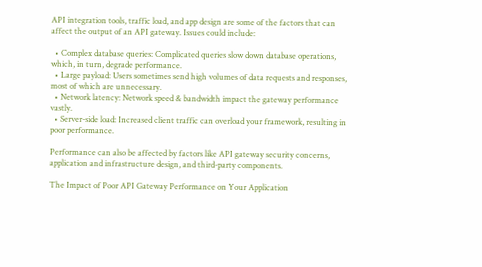API integration tools, traffic load, and app design are some of the factors that can affect the output of an API gateway. Issues could include:

  • Complex database queries: Complicated queries slow down database operations, which, in turn, degrade performance.
  • Large payload: Users sometimes send high volumes of data requests and responses, most of which are unnecessary.
  • Network latency: Network speed & bandwidth impact the gateway performance vastly.
  • Server-side load: Increased client traffic can overload your framework, resulting in poor performance.

Performance can also be affected by factors like API gateway security concerns, application and infrastructure design, and third-party components.

The Impact of Poor API Gateway Performance on Your Application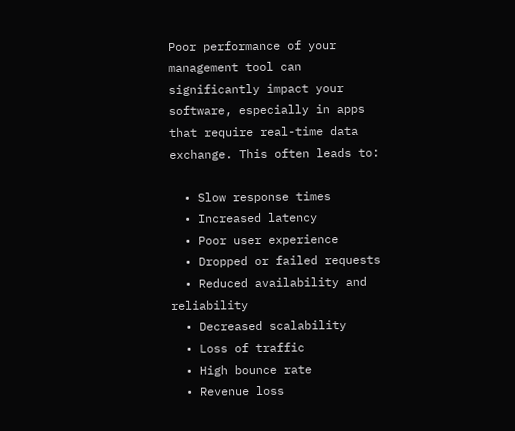Poor performance of your management tool can significantly impact your software, especially in apps that require real-time data exchange. This often leads to:

  • Slow response times
  • Increased latency
  • Poor user experience
  • Dropped or failed requests
  • Reduced availability and reliability
  • Decreased scalability
  • Loss of traffic
  • High bounce rate
  • Revenue loss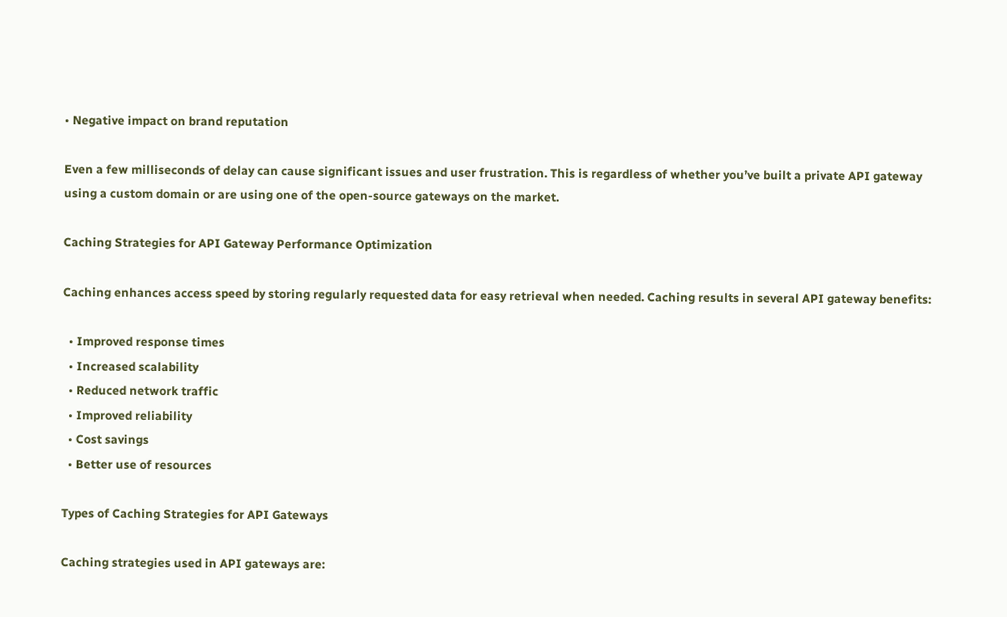• Negative impact on brand reputation

Even a few milliseconds of delay can cause significant issues and user frustration. This is regardless of whether you’ve built a private API gateway using a custom domain or are using one of the open-source gateways on the market.

Caching Strategies for API Gateway Performance Optimization

Caching enhances access speed by storing regularly requested data for easy retrieval when needed. Caching results in several API gateway benefits:

  • Improved response times
  • Increased scalability
  • Reduced network traffic
  • Improved reliability
  • Cost savings
  • Better use of resources

Types of Caching Strategies for API Gateways

Caching strategies used in API gateways are: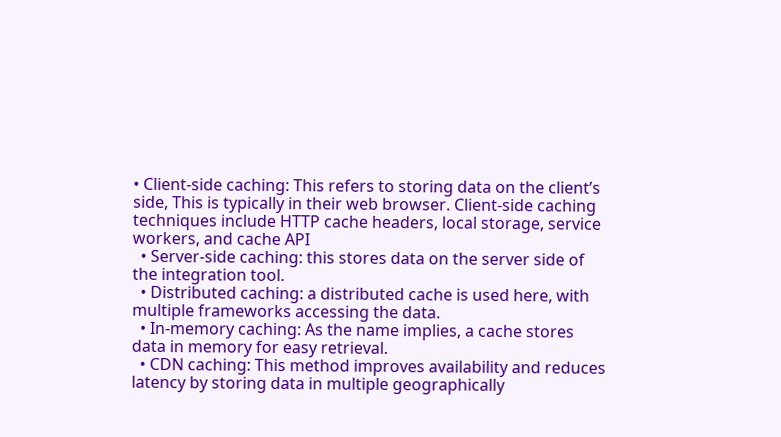• Client-side caching: This refers to storing data on the client’s side, This is typically in their web browser. Client-side caching techniques include HTTP cache headers, local storage, service workers, and cache API
  • Server-side caching: this stores data on the server side of the integration tool.
  • Distributed caching: a distributed cache is used here, with multiple frameworks accessing the data.
  • In-memory caching: As the name implies, a cache stores data in memory for easy retrieval.
  • CDN caching: This method improves availability and reduces latency by storing data in multiple geographically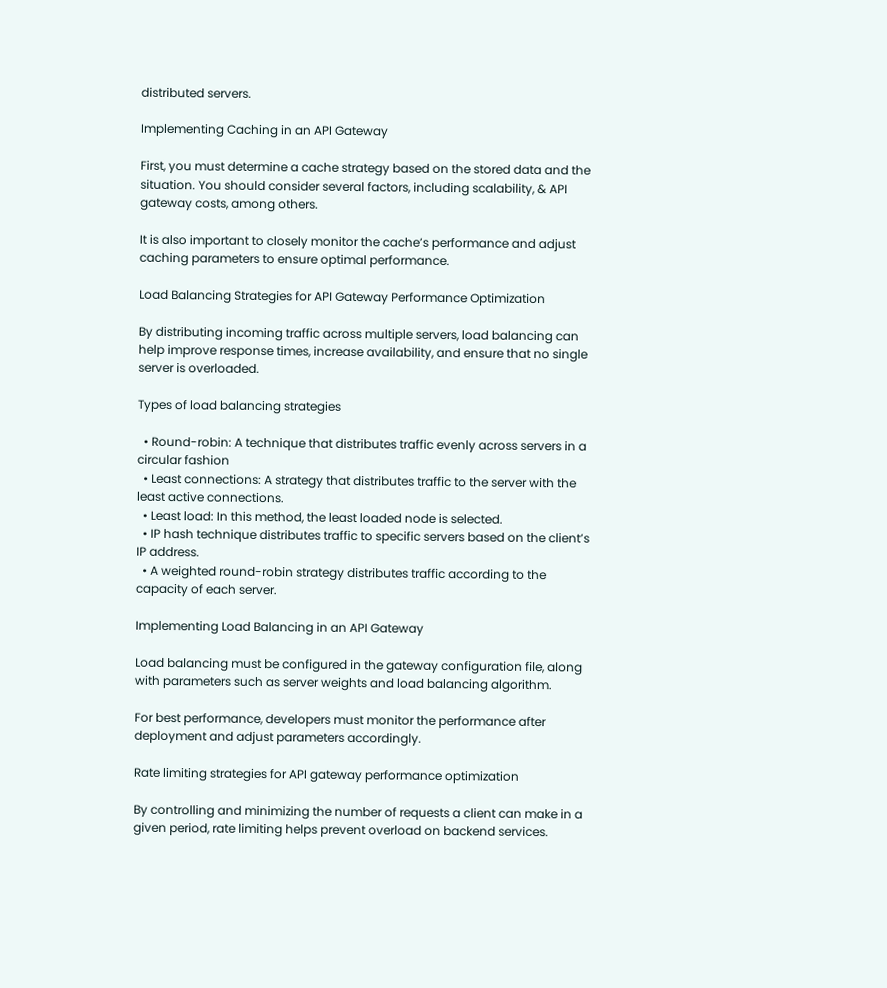distributed servers.

Implementing Caching in an API Gateway

First, you must determine a cache strategy based on the stored data and the situation. You should consider several factors, including scalability, & API gateway costs, among others.

It is also important to closely monitor the cache’s performance and adjust caching parameters to ensure optimal performance.

Load Balancing Strategies for API Gateway Performance Optimization

By distributing incoming traffic across multiple servers, load balancing can help improve response times, increase availability, and ensure that no single server is overloaded.

Types of load balancing strategies

  • Round-robin: A technique that distributes traffic evenly across servers in a circular fashion
  • Least connections: A strategy that distributes traffic to the server with the least active connections.
  • Least load: In this method, the least loaded node is selected.
  • IP hash technique distributes traffic to specific servers based on the client’s IP address.
  • A weighted round-robin strategy distributes traffic according to the capacity of each server.

Implementing Load Balancing in an API Gateway

Load balancing must be configured in the gateway configuration file, along with parameters such as server weights and load balancing algorithm.

For best performance, developers must monitor the performance after deployment and adjust parameters accordingly.

Rate limiting strategies for API gateway performance optimization

By controlling and minimizing the number of requests a client can make in a given period, rate limiting helps prevent overload on backend services.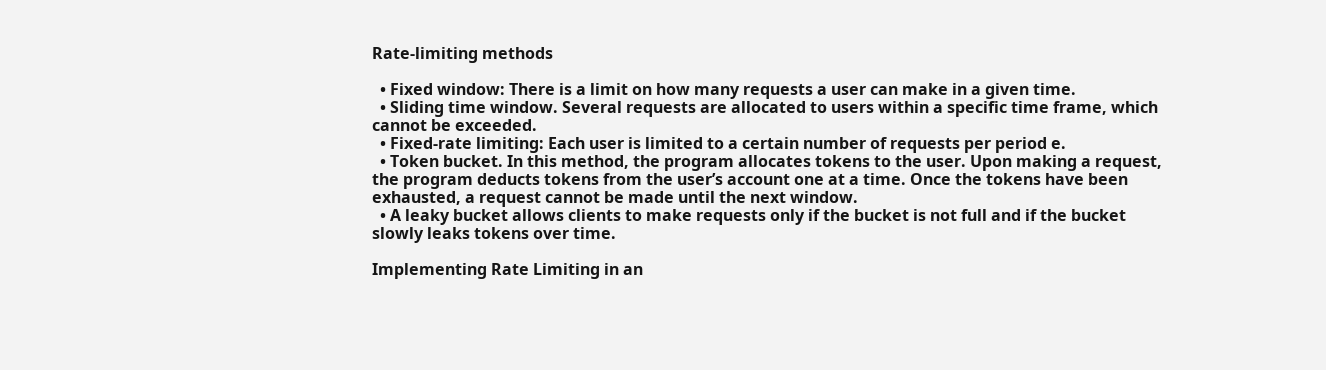Rate-limiting methods

  • Fixed window: There is a limit on how many requests a user can make in a given time.
  • Sliding time window. Several requests are allocated to users within a specific time frame, which cannot be exceeded.
  • Fixed-rate limiting: Each user is limited to a certain number of requests per period e.
  • Token bucket. In this method, the program allocates tokens to the user. Upon making a request, the program deducts tokens from the user’s account one at a time. Once the tokens have been exhausted, a request cannot be made until the next window.
  • A leaky bucket allows clients to make requests only if the bucket is not full and if the bucket slowly leaks tokens over time.

Implementing Rate Limiting in an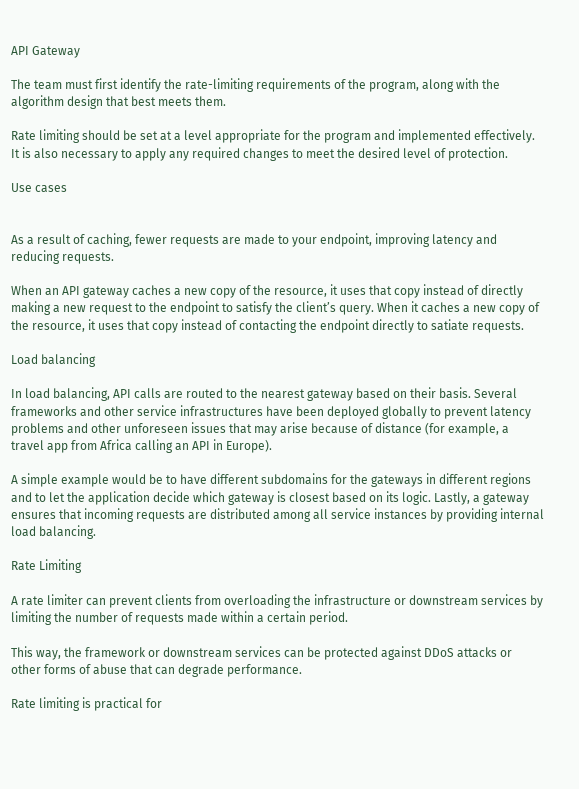API Gateway

The team must first identify the rate-limiting requirements of the program, along with the algorithm design that best meets them.

Rate limiting should be set at a level appropriate for the program and implemented effectively. It is also necessary to apply any required changes to meet the desired level of protection.

Use cases


As a result of caching, fewer requests are made to your endpoint, improving latency and reducing requests.

When an API gateway caches a new copy of the resource, it uses that copy instead of directly making a new request to the endpoint to satisfy the client’s query. When it caches a new copy of the resource, it uses that copy instead of contacting the endpoint directly to satiate requests.

Load balancing

In load balancing, API calls are routed to the nearest gateway based on their basis. Several frameworks and other service infrastructures have been deployed globally to prevent latency problems and other unforeseen issues that may arise because of distance (for example, a travel app from Africa calling an API in Europe).

A simple example would be to have different subdomains for the gateways in different regions and to let the application decide which gateway is closest based on its logic. Lastly, a gateway ensures that incoming requests are distributed among all service instances by providing internal load balancing.

Rate Limiting

A rate limiter can prevent clients from overloading the infrastructure or downstream services by limiting the number of requests made within a certain period.

This way, the framework or downstream services can be protected against DDoS attacks or other forms of abuse that can degrade performance.

Rate limiting is practical for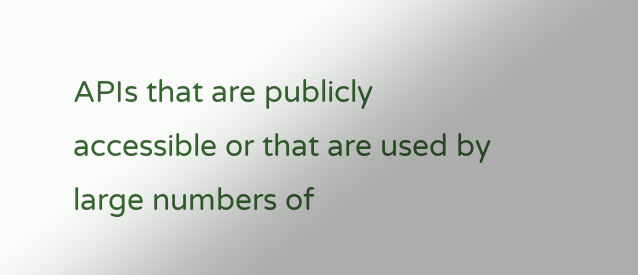APIs that are publicly accessible or that are used by large numbers of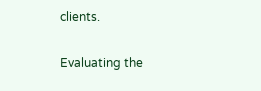clients.

Evaluating the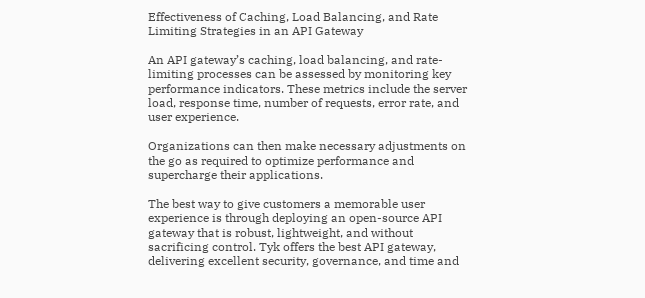Effectiveness of Caching, Load Balancing, and Rate Limiting Strategies in an API Gateway

An API gateway’s caching, load balancing, and rate-limiting processes can be assessed by monitoring key performance indicators. These metrics include the server load, response time, number of requests, error rate, and user experience.

Organizations can then make necessary adjustments on the go as required to optimize performance and supercharge their applications.

The best way to give customers a memorable user experience is through deploying an open-source API gateway that is robust, lightweight, and without sacrificing control. Tyk offers the best API gateway, delivering excellent security, governance, and time and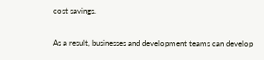cost savings.

As a result, businesses and development teams can develop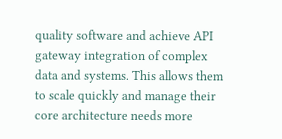quality software and achieve API gateway integration of complex data and systems. This allows them to scale quickly and manage their core architecture needs more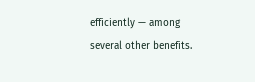efficiently — among several other benefits.